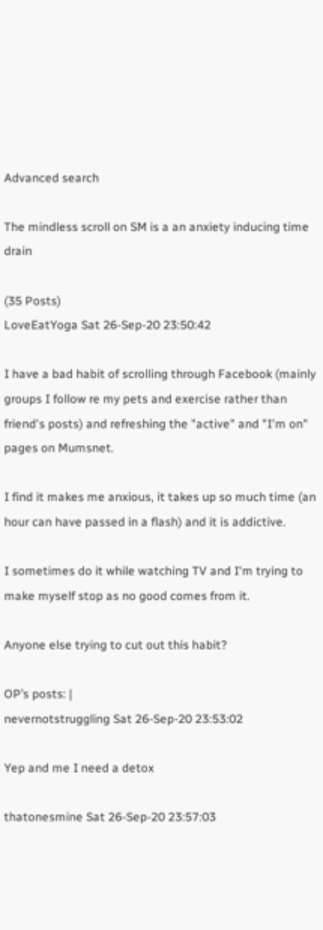Advanced search

The mindless scroll on SM is a an anxiety inducing time drain

(35 Posts)
LoveEatYoga Sat 26-Sep-20 23:50:42

I have a bad habit of scrolling through Facebook (mainly groups I follow re my pets and exercise rather than friend's posts) and refreshing the "active" and "I'm on" pages on Mumsnet.

I find it makes me anxious, it takes up so much time (an hour can have passed in a flash) and it is addictive.

I sometimes do it while watching TV and I'm trying to make myself stop as no good comes from it.

Anyone else trying to cut out this habit?

OP’s posts: |
nevernotstruggling Sat 26-Sep-20 23:53:02

Yep and me I need a detox

thatonesmine Sat 26-Sep-20 23:57:03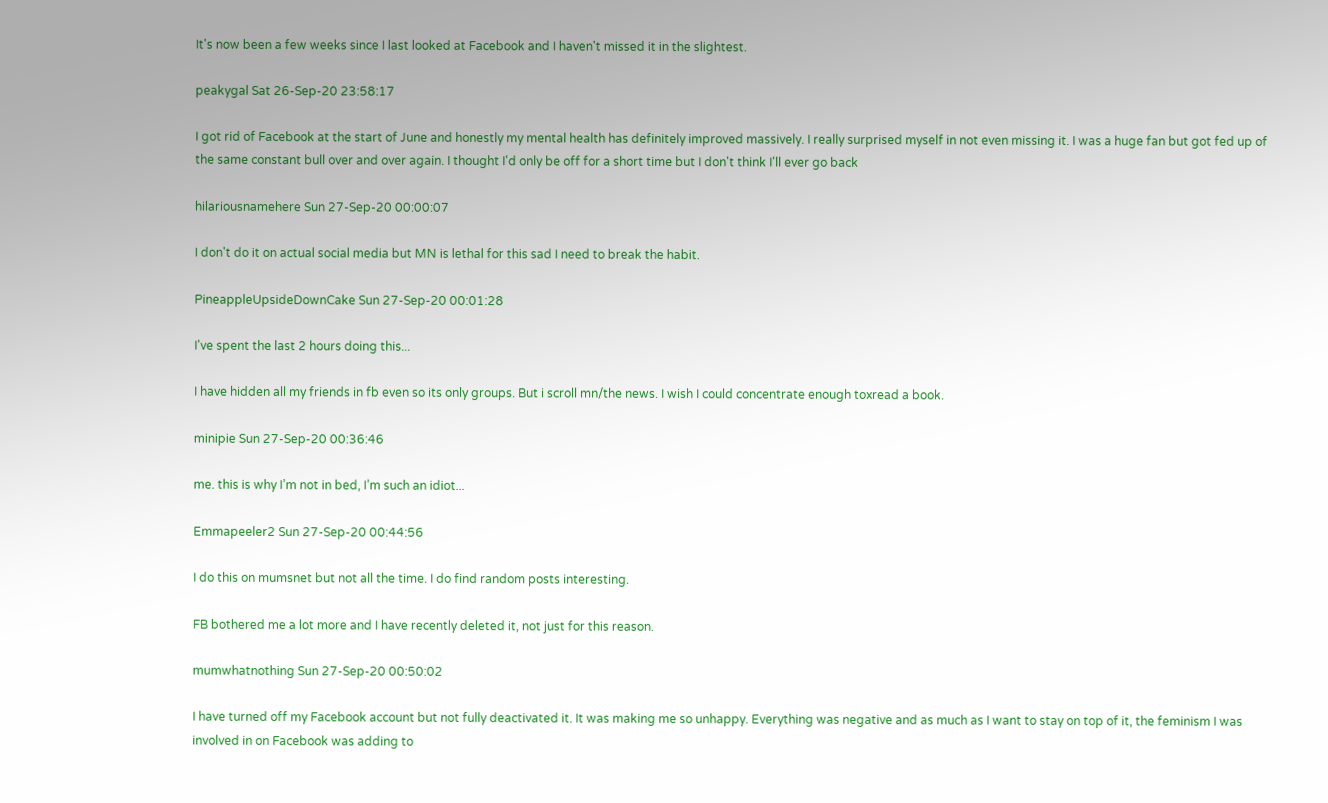It's now been a few weeks since I last looked at Facebook and I haven't missed it in the slightest.

peakygal Sat 26-Sep-20 23:58:17

I got rid of Facebook at the start of June and honestly my mental health has definitely improved massively. I really surprised myself in not even missing it. I was a huge fan but got fed up of the same constant bull over and over again. I thought I'd only be off for a short time but I don't think I'll ever go back

hilariousnamehere Sun 27-Sep-20 00:00:07

I don't do it on actual social media but MN is lethal for this sad I need to break the habit.

PineappleUpsideDownCake Sun 27-Sep-20 00:01:28

I've spent the last 2 hours doing this...

I have hidden all my friends in fb even so its only groups. But i scroll mn/the news. I wish I could concentrate enough toxread a book.

minipie Sun 27-Sep-20 00:36:46

me. this is why I’m not in bed, I’m such an idiot...

Emmapeeler2 Sun 27-Sep-20 00:44:56

I do this on mumsnet but not all the time. I do find random posts interesting.

FB bothered me a lot more and I have recently deleted it, not just for this reason.

mumwhatnothing Sun 27-Sep-20 00:50:02

I have turned off my Facebook account but not fully deactivated it. It was making me so unhappy. Everything was negative and as much as I want to stay on top of it, the feminism I was involved in on Facebook was adding to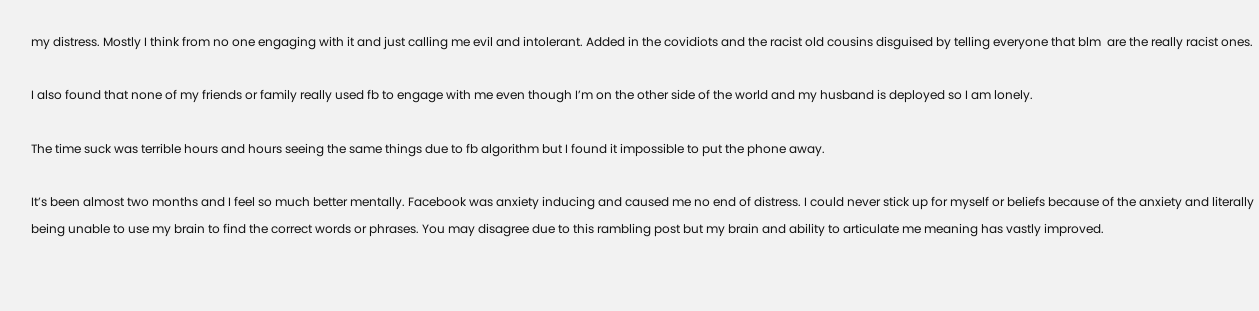my distress. Mostly I think from no one engaging with it and just calling me evil and intolerant. Added in the covidiots and the racist old cousins disguised by telling everyone that blm  are the really racist ones.

I also found that none of my friends or family really used fb to engage with me even though I’m on the other side of the world and my husband is deployed so I am lonely.

The time suck was terrible hours and hours seeing the same things due to fb algorithm but I found it impossible to put the phone away.

It’s been almost two months and I feel so much better mentally. Facebook was anxiety inducing and caused me no end of distress. I could never stick up for myself or beliefs because of the anxiety and literally being unable to use my brain to find the correct words or phrases. You may disagree due to this rambling post but my brain and ability to articulate me meaning has vastly improved.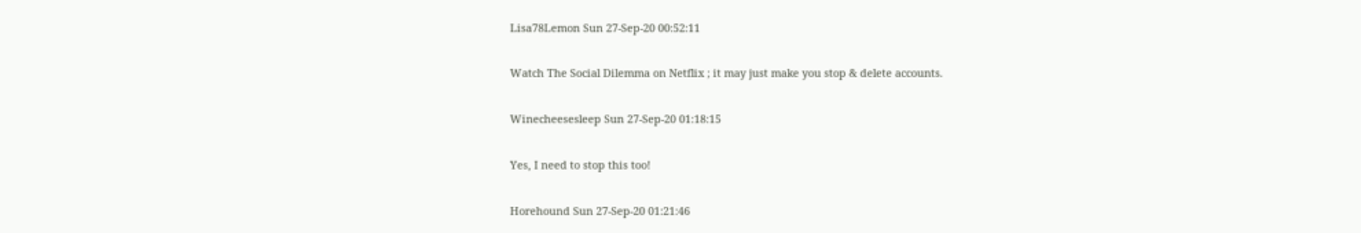Lisa78Lemon Sun 27-Sep-20 00:52:11

Watch The Social Dilemma on Netflix ; it may just make you stop & delete accounts.

Winecheesesleep Sun 27-Sep-20 01:18:15

Yes, I need to stop this too!

Horehound Sun 27-Sep-20 01:21:46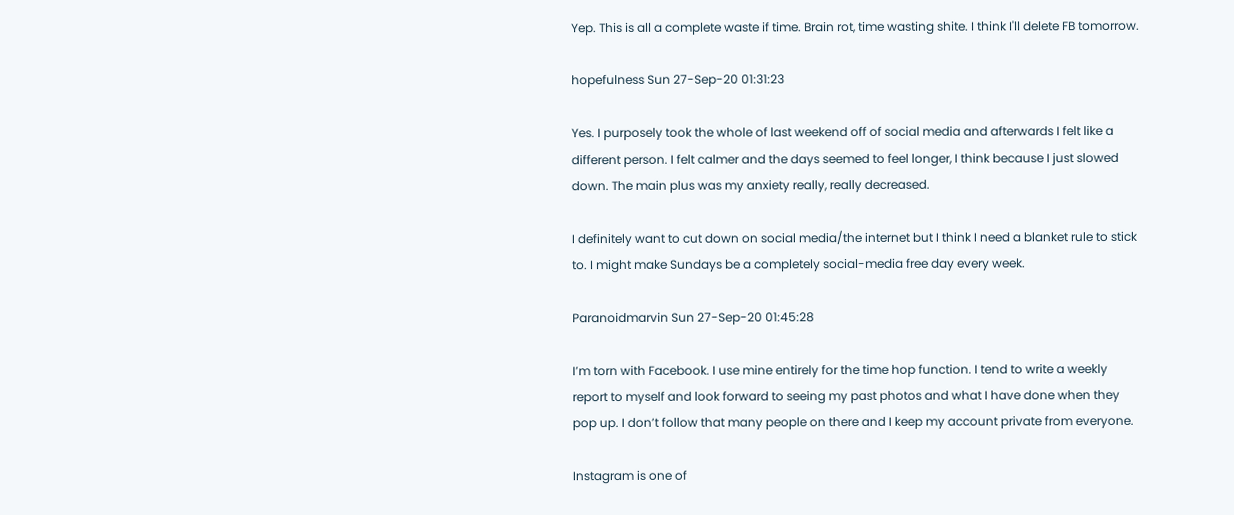Yep. This is all a complete waste if time. Brain rot, time wasting shite. I think I'll delete FB tomorrow.

hopefulness Sun 27-Sep-20 01:31:23

Yes. I purposely took the whole of last weekend off of social media and afterwards I felt like a different person. I felt calmer and the days seemed to feel longer, I think because I just slowed down. The main plus was my anxiety really, really decreased.

I definitely want to cut down on social media/the internet but I think I need a blanket rule to stick to. I might make Sundays be a completely social-media free day every week.

Paranoidmarvin Sun 27-Sep-20 01:45:28

I’m torn with Facebook. I use mine entirely for the time hop function. I tend to write a weekly report to myself and look forward to seeing my past photos and what I have done when they pop up. I don’t follow that many people on there and I keep my account private from everyone.

Instagram is one of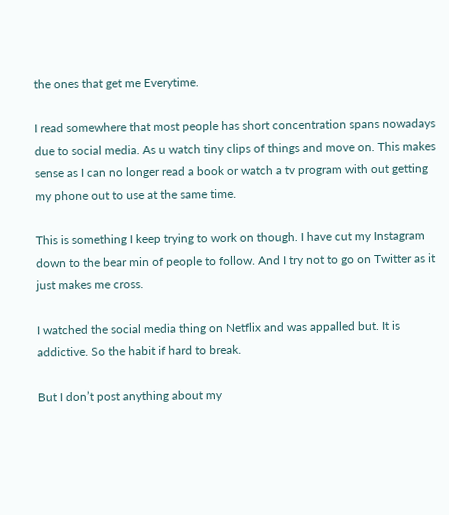the ones that get me Everytime.

I read somewhere that most people has short concentration spans nowadays due to social media. As u watch tiny clips of things and move on. This makes sense as I can no longer read a book or watch a tv program with out getting my phone out to use at the same time.

This is something I keep trying to work on though. I have cut my Instagram down to the bear min of people to follow. And I try not to go on Twitter as it just makes me cross.

I watched the social media thing on Netflix and was appalled but. It is addictive. So the habit if hard to break.

But I don’t post anything about my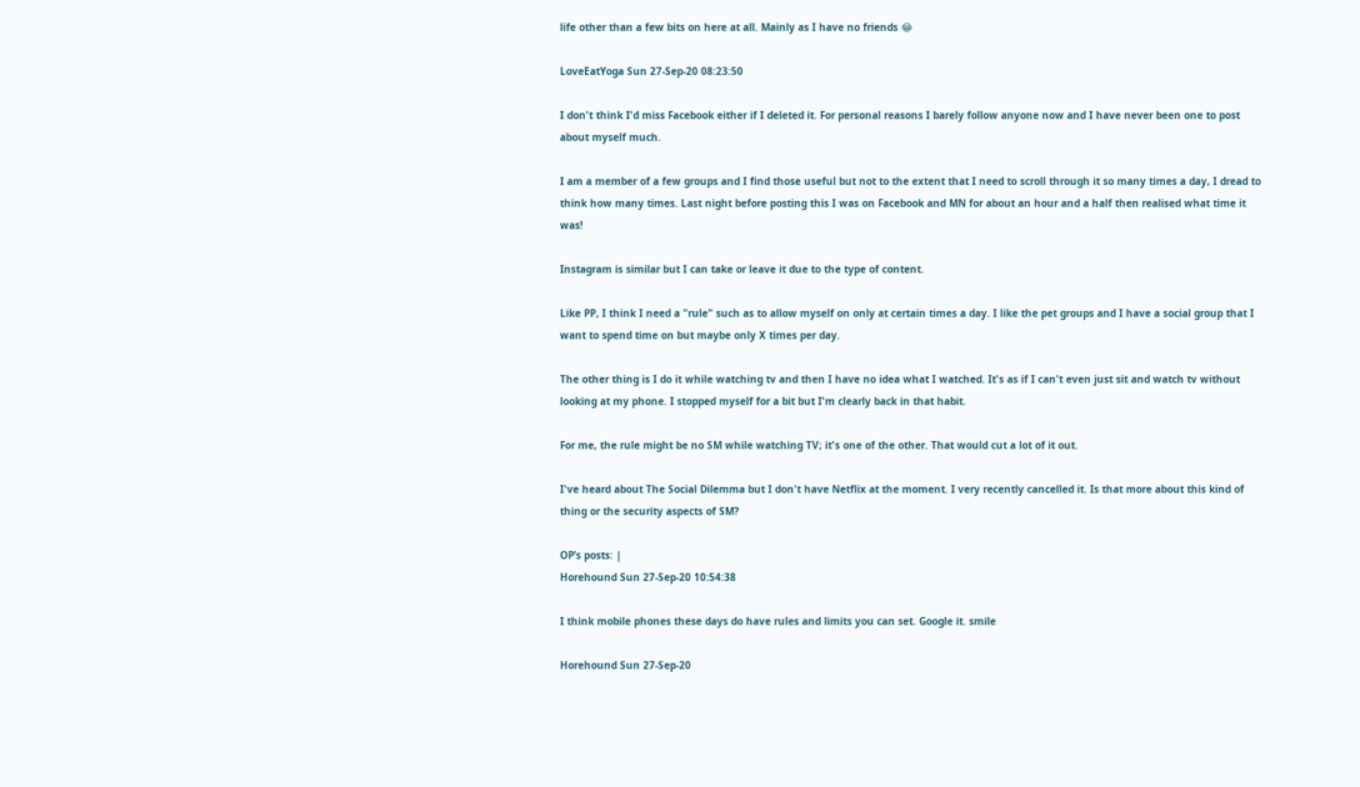life other than a few bits on here at all. Mainly as I have no friends 😂

LoveEatYoga Sun 27-Sep-20 08:23:50

I don't think I'd miss Facebook either if I deleted it. For personal reasons I barely follow anyone now and I have never been one to post about myself much.

I am a member of a few groups and I find those useful but not to the extent that I need to scroll through it so many times a day, I dread to think how many times. Last night before posting this I was on Facebook and MN for about an hour and a half then realised what time it was!

Instagram is similar but I can take or leave it due to the type of content.

Like PP, I think I need a "rule" such as to allow myself on only at certain times a day. I like the pet groups and I have a social group that I want to spend time on but maybe only X times per day.

The other thing is I do it while watching tv and then I have no idea what I watched. It's as if I can't even just sit and watch tv without looking at my phone. I stopped myself for a bit but I'm clearly back in that habit.

For me, the rule might be no SM while watching TV; it's one of the other. That would cut a lot of it out.

I've heard about The Social Dilemma but I don't have Netflix at the moment. I very recently cancelled it. Is that more about this kind of thing or the security aspects of SM?

OP’s posts: |
Horehound Sun 27-Sep-20 10:54:38

I think mobile phones these days do have rules and limits you can set. Google it. smile

Horehound Sun 27-Sep-20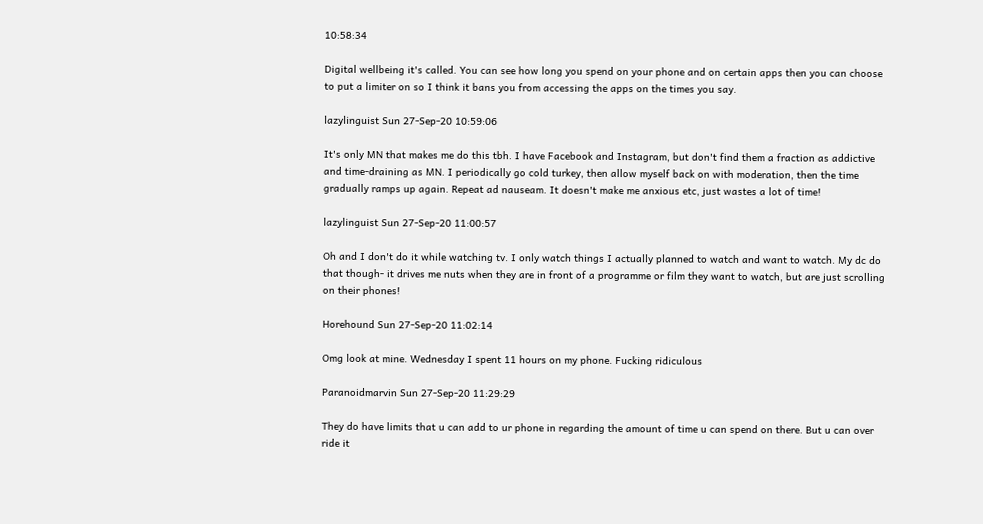10:58:34

Digital wellbeing it's called. You can see how long you spend on your phone and on certain apps then you can choose to put a limiter on so I think it bans you from accessing the apps on the times you say.

lazylinguist Sun 27-Sep-20 10:59:06

It's only MN that makes me do this tbh. I have Facebook and Instagram, but don't find them a fraction as addictive and time-draining as MN. I periodically go cold turkey, then allow myself back on with moderation, then the time gradually ramps up again. Repeat ad nauseam. It doesn't make me anxious etc, just wastes a lot of time!

lazylinguist Sun 27-Sep-20 11:00:57

Oh and I don't do it while watching tv. I only watch things I actually planned to watch and want to watch. My dc do that though- it drives me nuts when they are in front of a programme or film they want to watch, but are just scrolling on their phones!

Horehound Sun 27-Sep-20 11:02:14

Omg look at mine. Wednesday I spent 11 hours on my phone. Fucking ridiculous

Paranoidmarvin Sun 27-Sep-20 11:29:29

They do have limits that u can add to ur phone in regarding the amount of time u can spend on there. But u can over ride it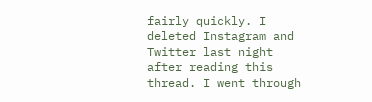fairly quickly. I deleted Instagram and Twitter last night after reading this thread. I went through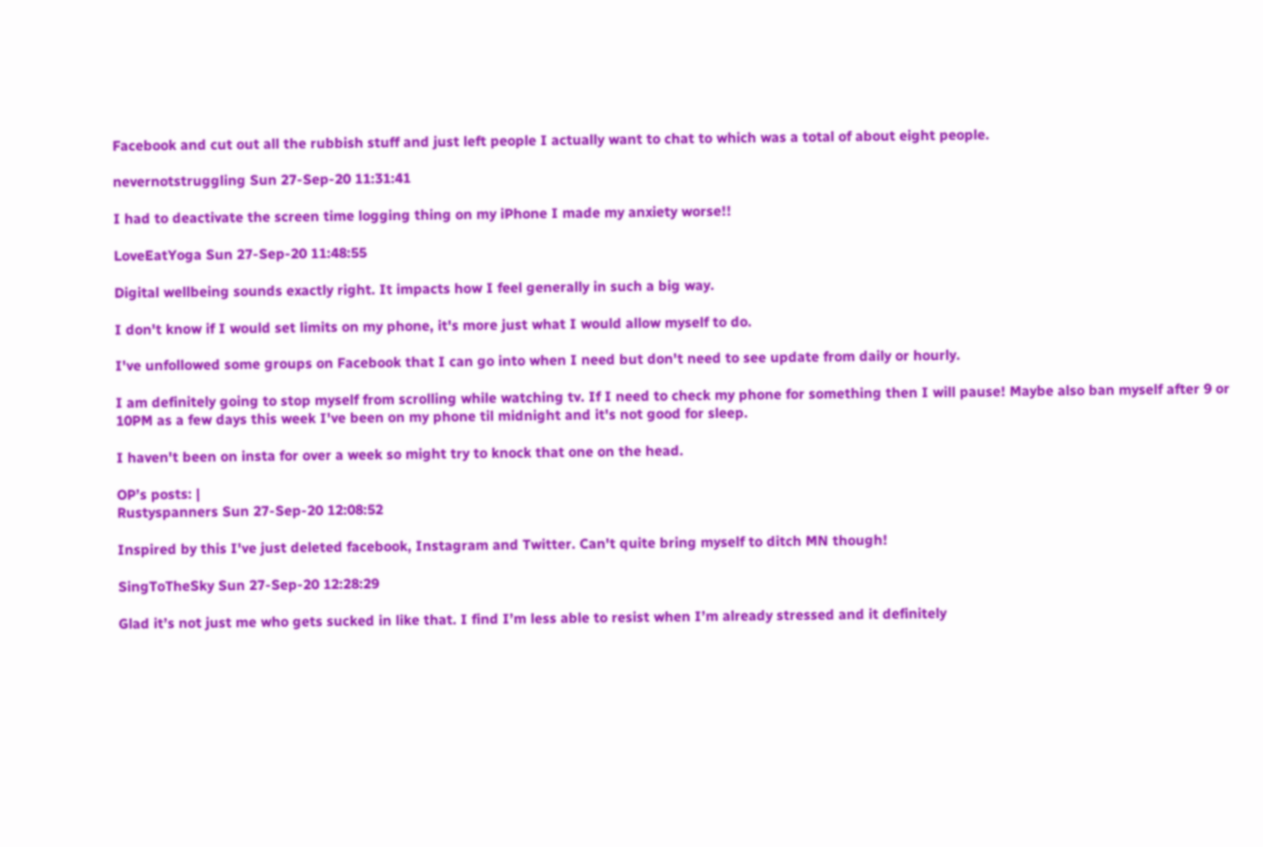Facebook and cut out all the rubbish stuff and just left people I actually want to chat to which was a total of about eight people.

nevernotstruggling Sun 27-Sep-20 11:31:41

I had to deactivate the screen time logging thing on my iPhone I made my anxiety worse!!

LoveEatYoga Sun 27-Sep-20 11:48:55

Digital wellbeing sounds exactly right. It impacts how I feel generally in such a big way.

I don't know if I would set limits on my phone, it's more just what I would allow myself to do.

I've unfollowed some groups on Facebook that I can go into when I need but don't need to see update from daily or hourly.

I am definitely going to stop myself from scrolling while watching tv. If I need to check my phone for something then I will pause! Maybe also ban myself after 9 or 10PM as a few days this week I've been on my phone til midnight and it's not good for sleep.

I haven't been on insta for over a week so might try to knock that one on the head.

OP’s posts: |
Rustyspanners Sun 27-Sep-20 12:08:52

Inspired by this I've just deleted facebook, Instagram and Twitter. Can't quite bring myself to ditch MN though!

SingToTheSky Sun 27-Sep-20 12:28:29

Glad it’s not just me who gets sucked in like that. I find I’m less able to resist when I’m already stressed and it definitely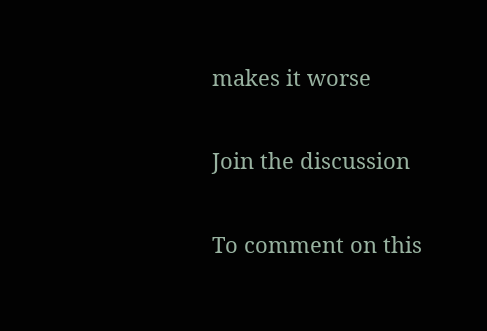makes it worse

Join the discussion

To comment on this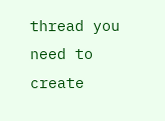thread you need to create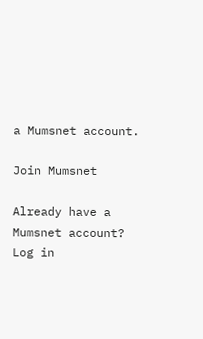a Mumsnet account.

Join Mumsnet

Already have a Mumsnet account? Log in